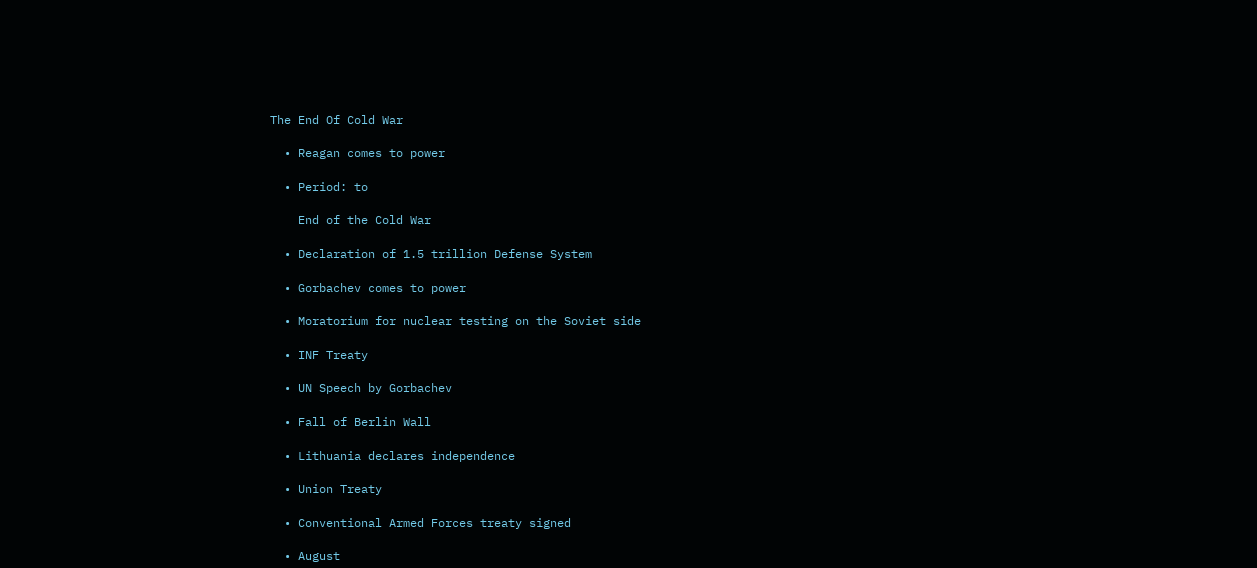The End Of Cold War

  • Reagan comes to power

  • Period: to

    End of the Cold War

  • Declaration of 1.5 trillion Defense System

  • Gorbachev comes to power

  • Moratorium for nuclear testing on the Soviet side

  • INF Treaty

  • UN Speech by Gorbachev

  • Fall of Berlin Wall

  • Lithuania declares independence

  • Union Treaty

  • Conventional Armed Forces treaty signed

  • August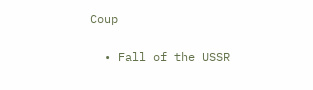Coup

  • Fall of the USSR